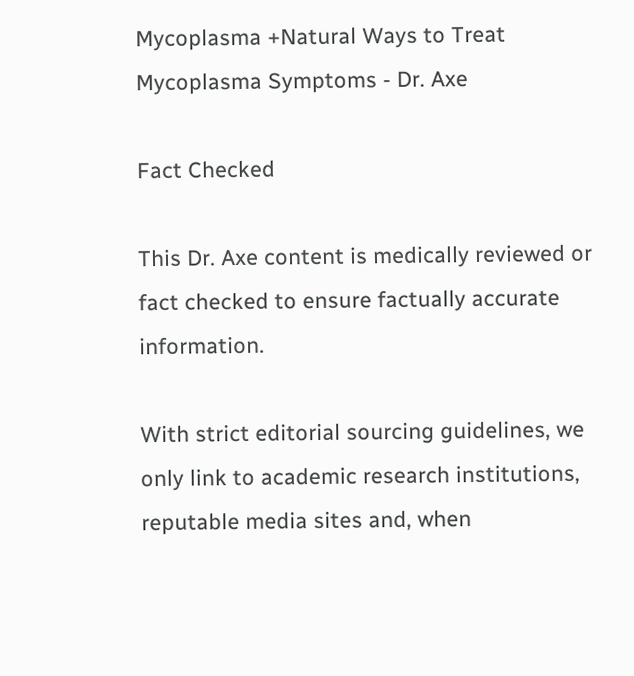Mycoplasma +Natural Ways to Treat Mycoplasma Symptoms - Dr. Axe

Fact Checked

This Dr. Axe content is medically reviewed or fact checked to ensure factually accurate information.

With strict editorial sourcing guidelines, we only link to academic research institutions, reputable media sites and, when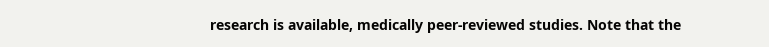research is available, medically peer-reviewed studies. Note that the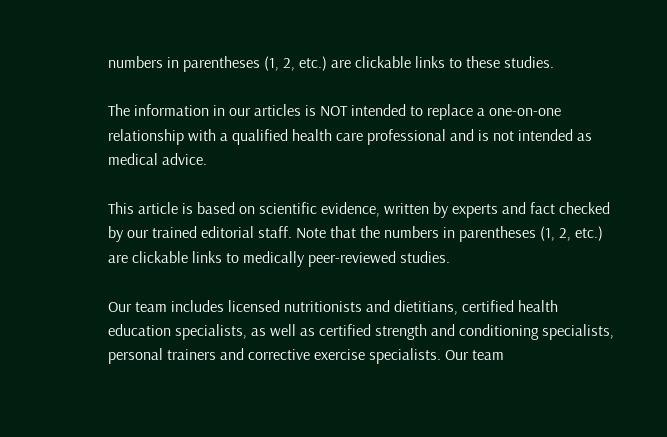numbers in parentheses (1, 2, etc.) are clickable links to these studies.

The information in our articles is NOT intended to replace a one-on-one relationship with a qualified health care professional and is not intended as medical advice.

This article is based on scientific evidence, written by experts and fact checked by our trained editorial staff. Note that the numbers in parentheses (1, 2, etc.) are clickable links to medically peer-reviewed studies.

Our team includes licensed nutritionists and dietitians, certified health education specialists, as well as certified strength and conditioning specialists, personal trainers and corrective exercise specialists. Our team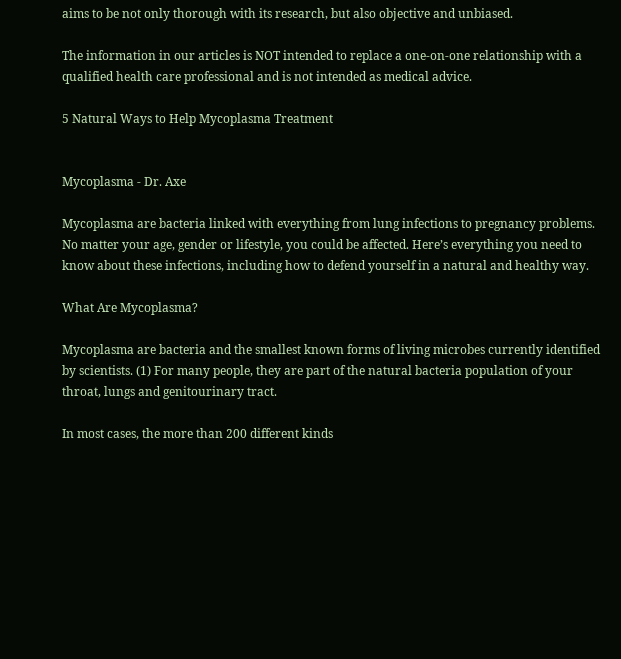aims to be not only thorough with its research, but also objective and unbiased.

The information in our articles is NOT intended to replace a one-on-one relationship with a qualified health care professional and is not intended as medical advice.

5 Natural Ways to Help Mycoplasma Treatment


Mycoplasma - Dr. Axe

Mycoplasma are bacteria linked with everything from lung infections to pregnancy problems. No matter your age, gender or lifestyle, you could be affected. Here’s everything you need to know about these infections, including how to defend yourself in a natural and healthy way.

What Are Mycoplasma?

Mycoplasma are bacteria and the smallest known forms of living microbes currently identified by scientists. (1) For many people, they are part of the natural bacteria population of your throat, lungs and genitourinary tract.

In most cases, the more than 200 different kinds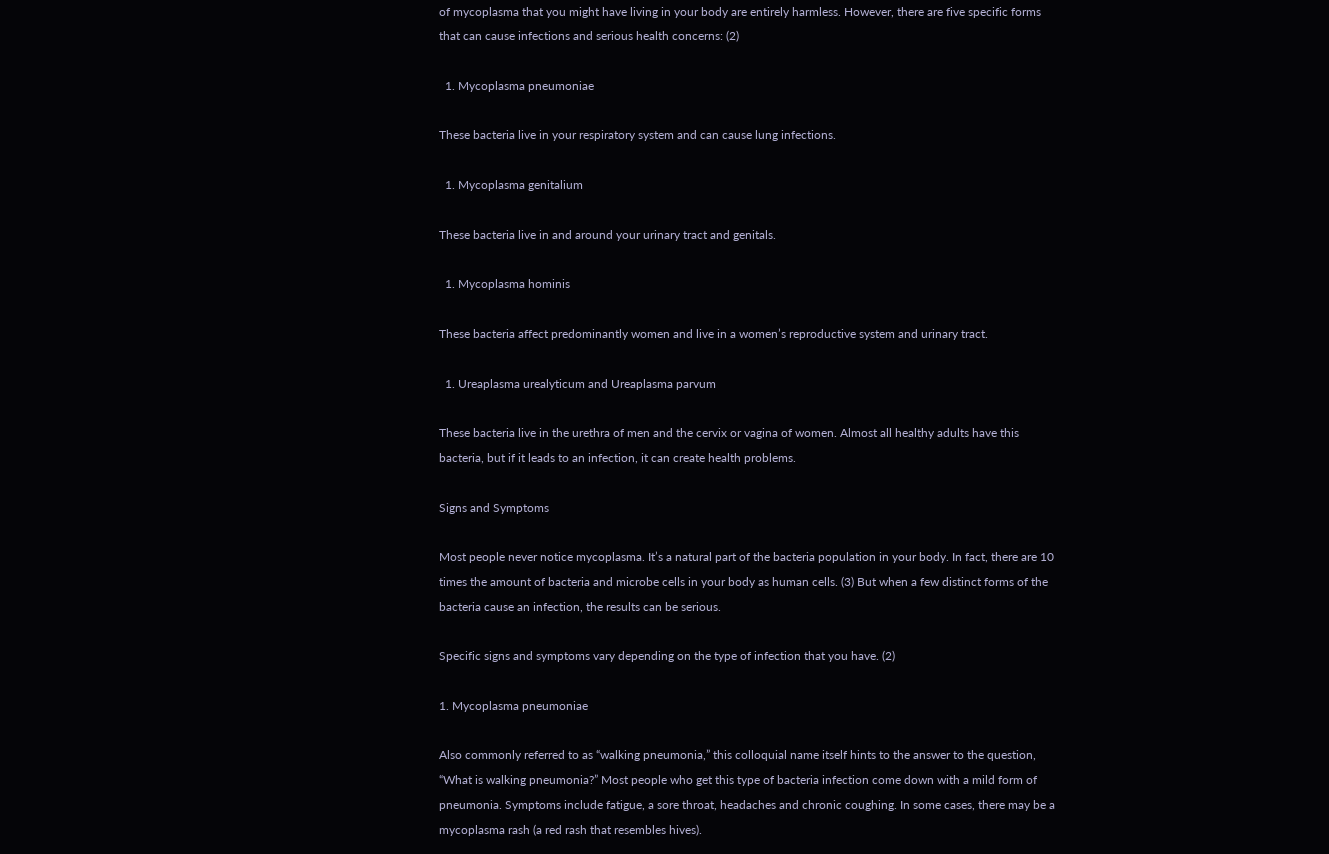of mycoplasma that you might have living in your body are entirely harmless. However, there are five specific forms that can cause infections and serious health concerns: (2)

  1. Mycoplasma pneumoniae

These bacteria live in your respiratory system and can cause lung infections.

  1. Mycoplasma genitalium

These bacteria live in and around your urinary tract and genitals.

  1. Mycoplasma hominis

These bacteria affect predominantly women and live in a women’s reproductive system and urinary tract.

  1. Ureaplasma urealyticum and Ureaplasma parvum

These bacteria live in the urethra of men and the cervix or vagina of women. Almost all healthy adults have this bacteria, but if it leads to an infection, it can create health problems.

Signs and Symptoms

Most people never notice mycoplasma. It’s a natural part of the bacteria population in your body. In fact, there are 10 times the amount of bacteria and microbe cells in your body as human cells. (3) But when a few distinct forms of the bacteria cause an infection, the results can be serious.

Specific signs and symptoms vary depending on the type of infection that you have. (2)

1. Mycoplasma pneumoniae

Also commonly referred to as “walking pneumonia,” this colloquial name itself hints to the answer to the question, “What is walking pneumonia?” Most people who get this type of bacteria infection come down with a mild form of pneumonia. Symptoms include fatigue, a sore throat, headaches and chronic coughing. In some cases, there may be a mycoplasma rash (a red rash that resembles hives).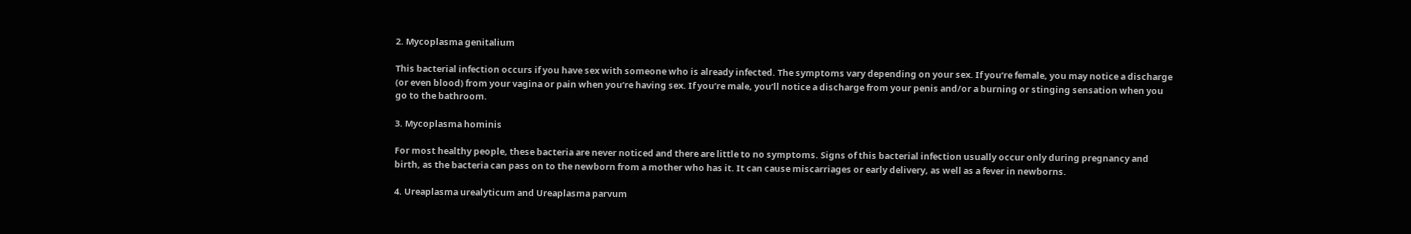2. Mycoplasma genitalium

This bacterial infection occurs if you have sex with someone who is already infected. The symptoms vary depending on your sex. If you’re female, you may notice a discharge (or even blood) from your vagina or pain when you’re having sex. If you’re male, you’ll notice a discharge from your penis and/or a burning or stinging sensation when you go to the bathroom.

3. Mycoplasma hominis

For most healthy people, these bacteria are never noticed and there are little to no symptoms. Signs of this bacterial infection usually occur only during pregnancy and birth, as the bacteria can pass on to the newborn from a mother who has it. It can cause miscarriages or early delivery, as well as a fever in newborns.

4. Ureaplasma urealyticum and Ureaplasma parvum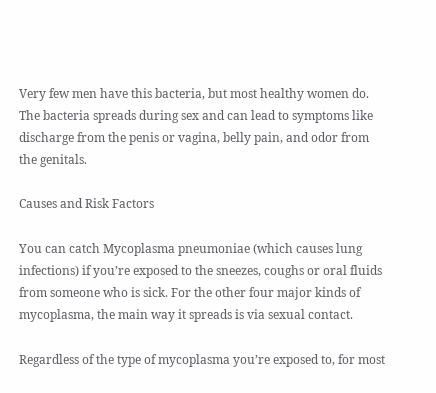Very few men have this bacteria, but most healthy women do. The bacteria spreads during sex and can lead to symptoms like discharge from the penis or vagina, belly pain, and odor from the genitals.

Causes and Risk Factors

You can catch Mycoplasma pneumoniae (which causes lung infections) if you’re exposed to the sneezes, coughs or oral fluids from someone who is sick. For the other four major kinds of mycoplasma, the main way it spreads is via sexual contact.

Regardless of the type of mycoplasma you’re exposed to, for most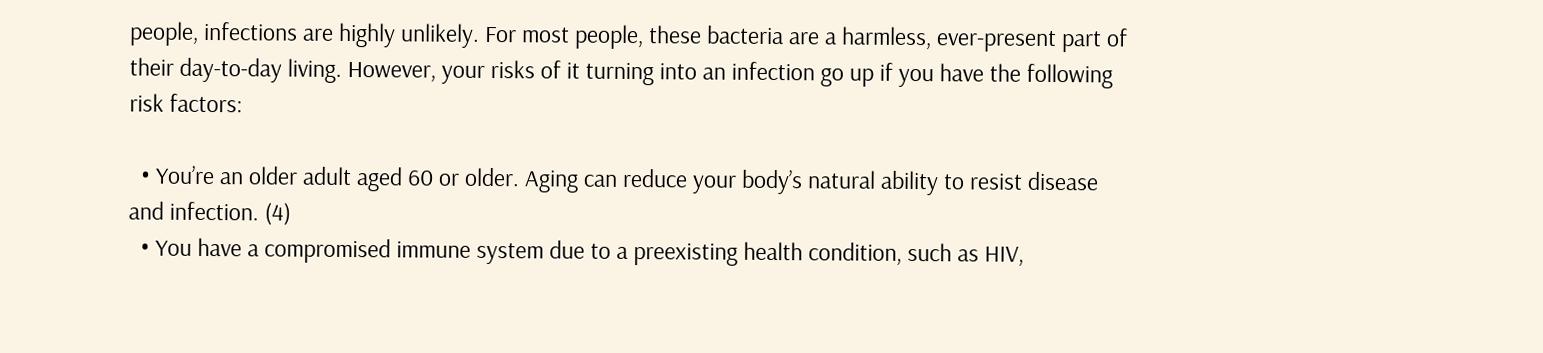people, infections are highly unlikely. For most people, these bacteria are a harmless, ever-present part of their day-to-day living. However, your risks of it turning into an infection go up if you have the following risk factors:

  • You’re an older adult aged 60 or older. Aging can reduce your body’s natural ability to resist disease and infection. (4)
  • You have a compromised immune system due to a preexisting health condition, such as HIV,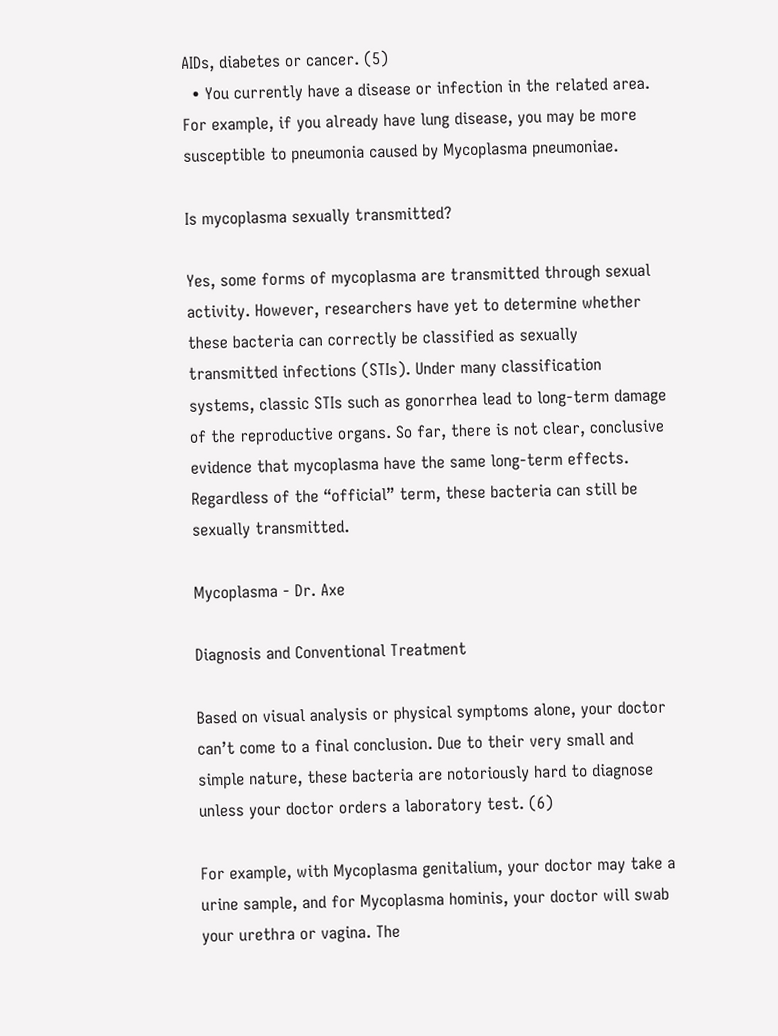AIDs, diabetes or cancer. (5)
  • You currently have a disease or infection in the related area. For example, if you already have lung disease, you may be more susceptible to pneumonia caused by Mycoplasma pneumoniae.

Is mycoplasma sexually transmitted?

Yes, some forms of mycoplasma are transmitted through sexual activity. However, researchers have yet to determine whether these bacteria can correctly be classified as sexually transmitted infections (STIs). Under many classification systems, classic STIs such as gonorrhea lead to long-term damage of the reproductive organs. So far, there is not clear, conclusive evidence that mycoplasma have the same long-term effects. Regardless of the “official” term, these bacteria can still be sexually transmitted.

Mycoplasma - Dr. Axe

Diagnosis and Conventional Treatment

Based on visual analysis or physical symptoms alone, your doctor can’t come to a final conclusion. Due to their very small and simple nature, these bacteria are notoriously hard to diagnose unless your doctor orders a laboratory test. (6)

For example, with Mycoplasma genitalium, your doctor may take a urine sample, and for Mycoplasma hominis, your doctor will swab your urethra or vagina. The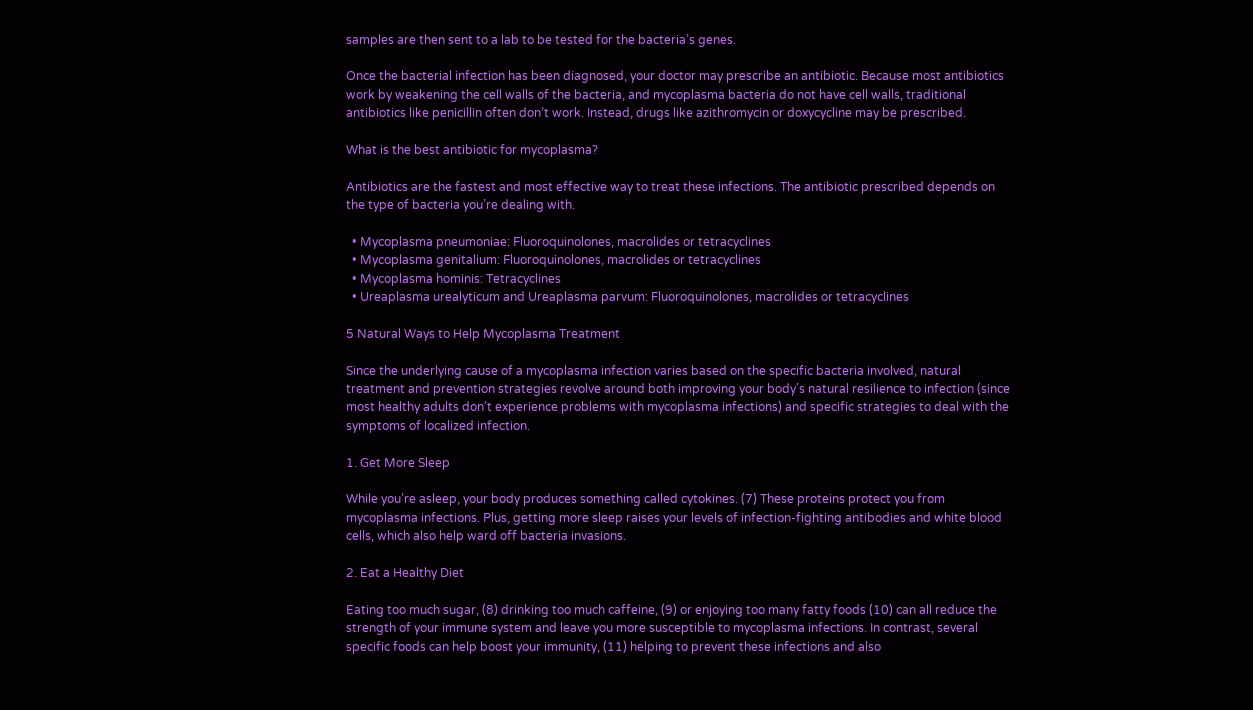samples are then sent to a lab to be tested for the bacteria’s genes.

Once the bacterial infection has been diagnosed, your doctor may prescribe an antibiotic. Because most antibiotics work by weakening the cell walls of the bacteria, and mycoplasma bacteria do not have cell walls, traditional antibiotics like penicillin often don’t work. Instead, drugs like azithromycin or doxycycline may be prescribed.

What is the best antibiotic for mycoplasma?

Antibiotics are the fastest and most effective way to treat these infections. The antibiotic prescribed depends on the type of bacteria you’re dealing with.

  • Mycoplasma pneumoniae: Fluoroquinolones, macrolides or tetracyclines
  • Mycoplasma genitalium: Fluoroquinolones, macrolides or tetracyclines
  • Mycoplasma hominis: Tetracyclines
  • Ureaplasma urealyticum and Ureaplasma parvum: Fluoroquinolones, macrolides or tetracyclines

5 Natural Ways to Help Mycoplasma Treatment

Since the underlying cause of a mycoplasma infection varies based on the specific bacteria involved, natural treatment and prevention strategies revolve around both improving your body’s natural resilience to infection (since most healthy adults don’t experience problems with mycoplasma infections) and specific strategies to deal with the symptoms of localized infection.

1. Get More Sleep

While you’re asleep, your body produces something called cytokines. (7) These proteins protect you from mycoplasma infections. Plus, getting more sleep raises your levels of infection-fighting antibodies and white blood cells, which also help ward off bacteria invasions.

2. Eat a Healthy Diet

Eating too much sugar, (8) drinking too much caffeine, (9) or enjoying too many fatty foods (10) can all reduce the strength of your immune system and leave you more susceptible to mycoplasma infections. In contrast, several specific foods can help boost your immunity, (11) helping to prevent these infections and also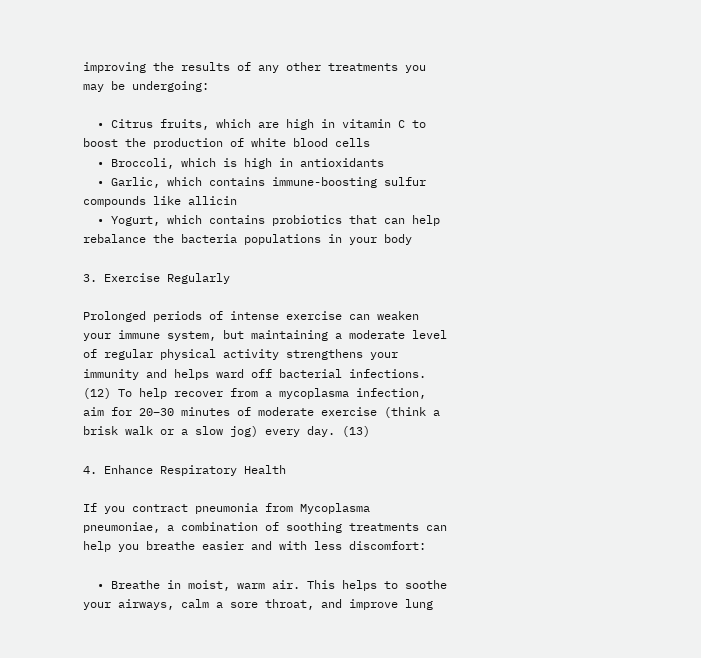improving the results of any other treatments you may be undergoing:

  • Citrus fruits, which are high in vitamin C to boost the production of white blood cells
  • Broccoli, which is high in antioxidants
  • Garlic, which contains immune-boosting sulfur compounds like allicin
  • Yogurt, which contains probiotics that can help rebalance the bacteria populations in your body

3. Exercise Regularly

Prolonged periods of intense exercise can weaken your immune system, but maintaining a moderate level of regular physical activity strengthens your immunity and helps ward off bacterial infections. (12) To help recover from a mycoplasma infection, aim for 20–30 minutes of moderate exercise (think a brisk walk or a slow jog) every day. (13)

4. Enhance Respiratory Health

If you contract pneumonia from Mycoplasma pneumoniae, a combination of soothing treatments can help you breathe easier and with less discomfort:

  • Breathe in moist, warm air. This helps to soothe your airways, calm a sore throat, and improve lung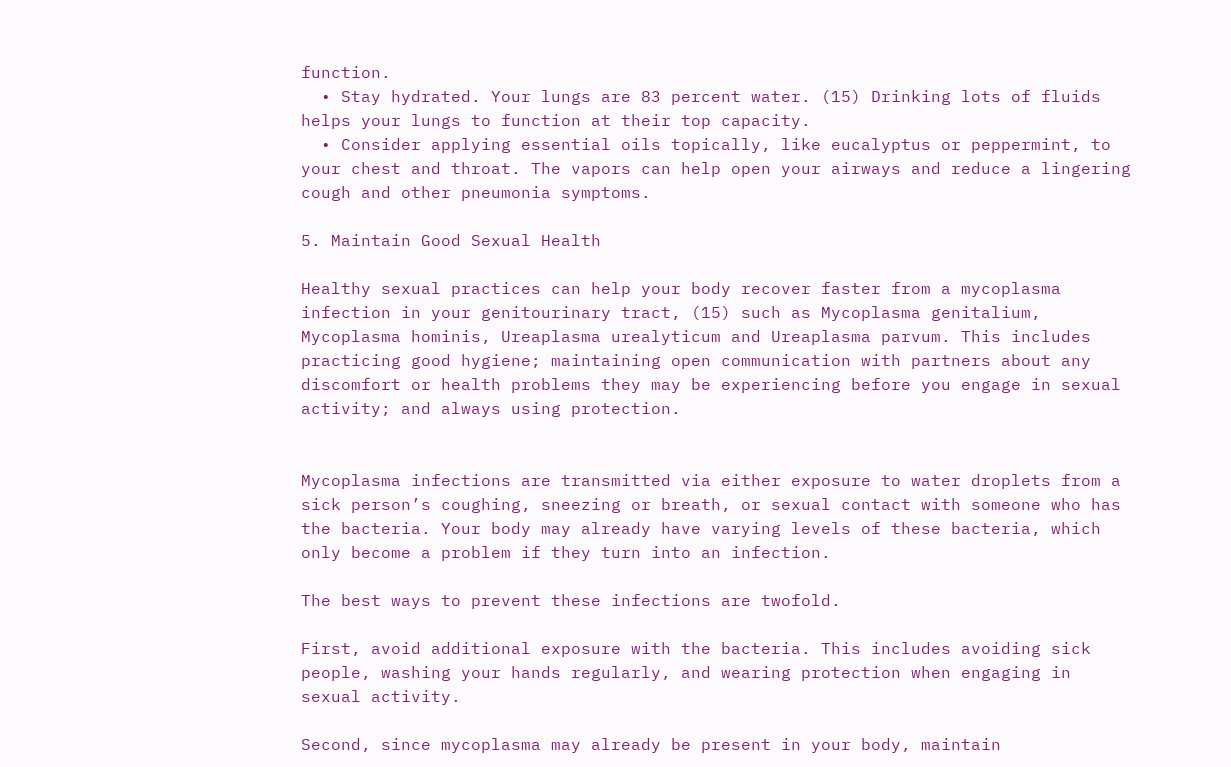function.
  • Stay hydrated. Your lungs are 83 percent water. (15) Drinking lots of fluids helps your lungs to function at their top capacity.
  • Consider applying essential oils topically, like eucalyptus or peppermint, to your chest and throat. The vapors can help open your airways and reduce a lingering cough and other pneumonia symptoms.

5. Maintain Good Sexual Health

Healthy sexual practices can help your body recover faster from a mycoplasma infection in your genitourinary tract, (15) such as Mycoplasma genitalium, Mycoplasma hominis, Ureaplasma urealyticum and Ureaplasma parvum. This includes practicing good hygiene; maintaining open communication with partners about any discomfort or health problems they may be experiencing before you engage in sexual activity; and always using protection.


Mycoplasma infections are transmitted via either exposure to water droplets from a sick person’s coughing, sneezing or breath, or sexual contact with someone who has the bacteria. Your body may already have varying levels of these bacteria, which only become a problem if they turn into an infection.

The best ways to prevent these infections are twofold.

First, avoid additional exposure with the bacteria. This includes avoiding sick people, washing your hands regularly, and wearing protection when engaging in sexual activity.

Second, since mycoplasma may already be present in your body, maintain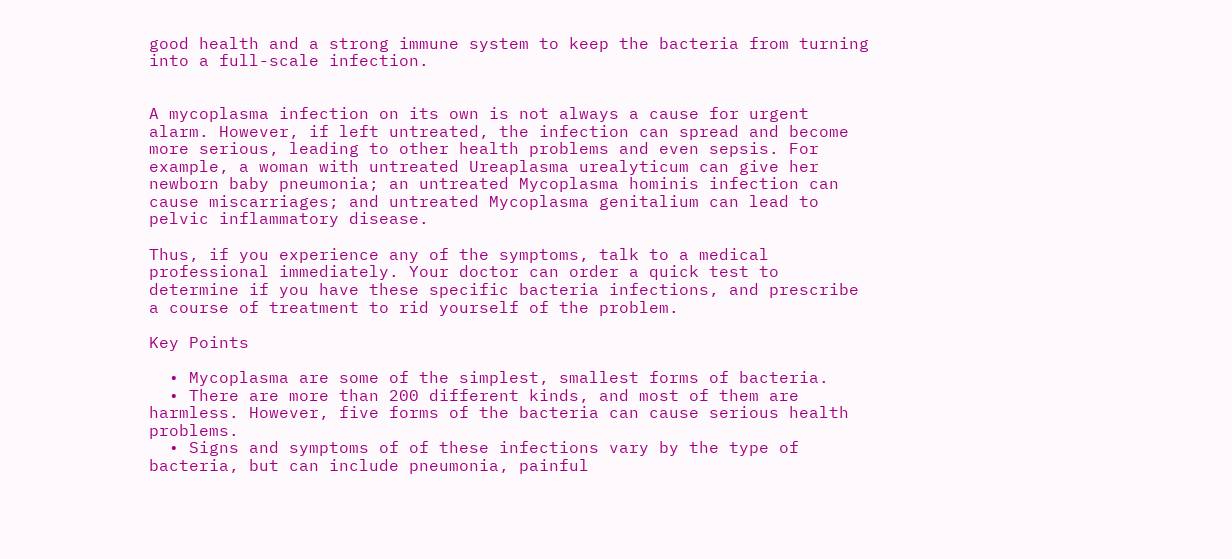good health and a strong immune system to keep the bacteria from turning into a full-scale infection.


A mycoplasma infection on its own is not always a cause for urgent alarm. However, if left untreated, the infection can spread and become more serious, leading to other health problems and even sepsis. For example, a woman with untreated Ureaplasma urealyticum can give her newborn baby pneumonia; an untreated Mycoplasma hominis infection can cause miscarriages; and untreated Mycoplasma genitalium can lead to pelvic inflammatory disease.

Thus, if you experience any of the symptoms, talk to a medical professional immediately. Your doctor can order a quick test to determine if you have these specific bacteria infections, and prescribe a course of treatment to rid yourself of the problem.

Key Points

  • Mycoplasma are some of the simplest, smallest forms of bacteria.
  • There are more than 200 different kinds, and most of them are harmless. However, five forms of the bacteria can cause serious health problems.
  • Signs and symptoms of of these infections vary by the type of bacteria, but can include pneumonia, painful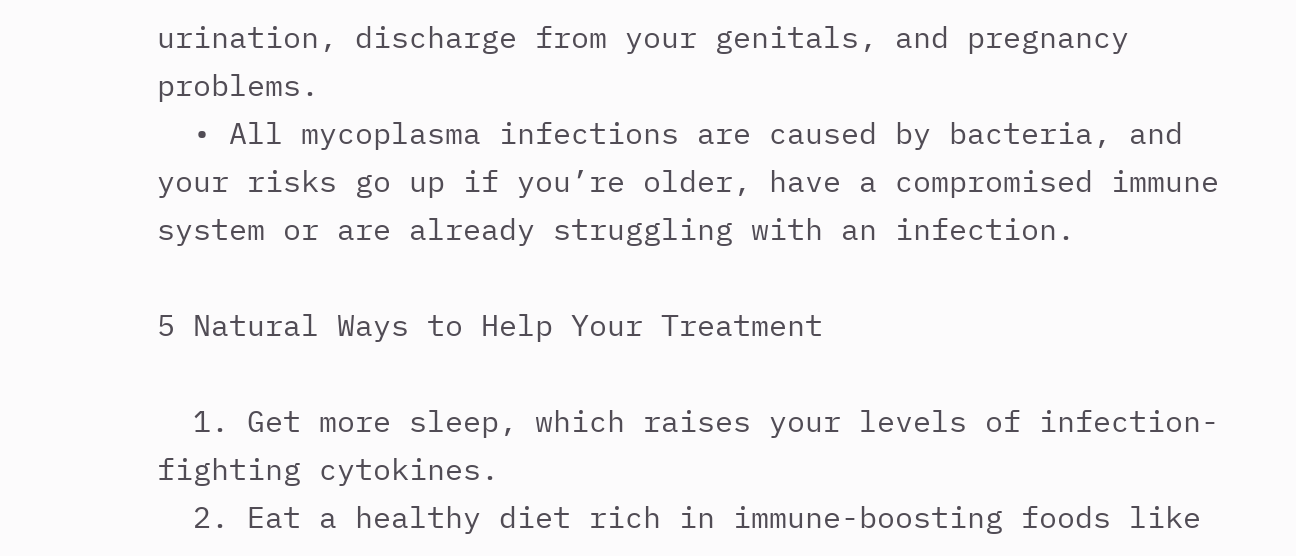urination, discharge from your genitals, and pregnancy problems.
  • All mycoplasma infections are caused by bacteria, and your risks go up if you’re older, have a compromised immune system or are already struggling with an infection.

5 Natural Ways to Help Your Treatment

  1. Get more sleep, which raises your levels of infection-fighting cytokines.
  2. Eat a healthy diet rich in immune-boosting foods like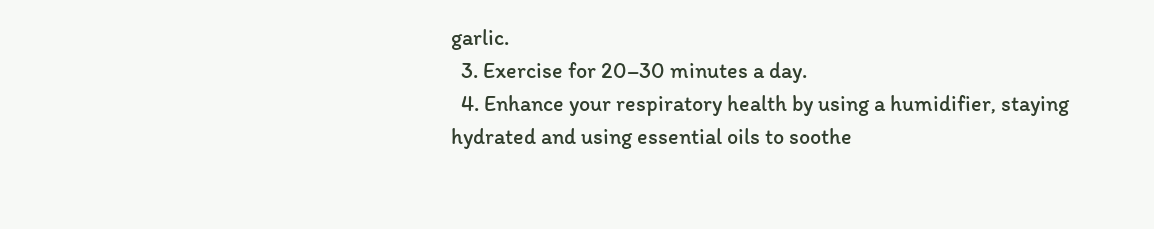garlic.
  3. Exercise for 20–30 minutes a day.
  4. Enhance your respiratory health by using a humidifier, staying hydrated and using essential oils to soothe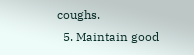coughs.
  5. Maintain good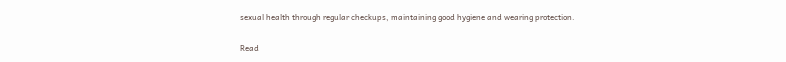sexual health through regular checkups, maintaining good hygiene and wearing protection.

Read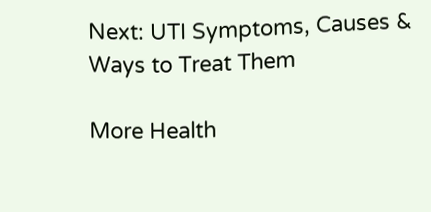Next: UTI Symptoms, Causes & Ways to Treat Them

More Health